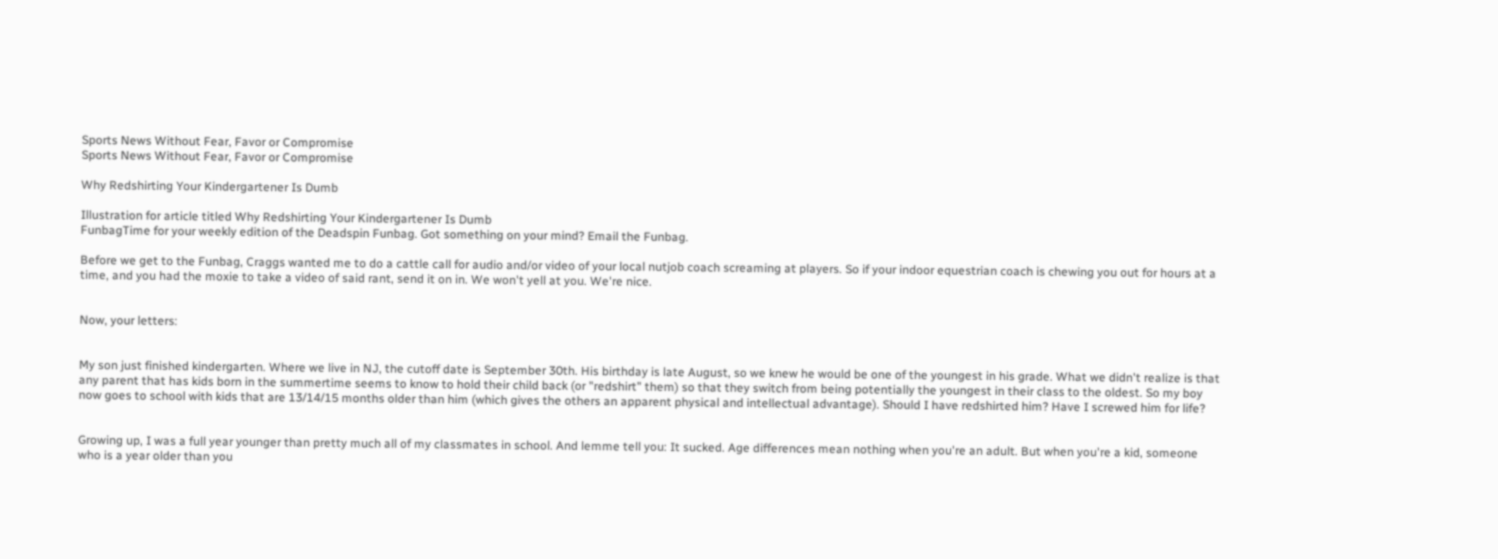Sports News Without Fear, Favor or Compromise
Sports News Without Fear, Favor or Compromise

Why Redshirting Your Kindergartener Is Dumb

Illustration for article titled Why Redshirting Your Kindergartener Is Dumb
FunbagTime for your weekly edition of the Deadspin Funbag. Got something on your mind? Email the Funbag.

Before we get to the Funbag, Craggs wanted me to do a cattle call for audio and/or video of your local nutjob coach screaming at players. So if your indoor equestrian coach is chewing you out for hours at a time, and you had the moxie to take a video of said rant, send it on in. We won't yell at you. We're nice.


Now, your letters:


My son just finished kindergarten. Where we live in NJ, the cutoff date is September 30th. His birthday is late August, so we knew he would be one of the youngest in his grade. What we didn't realize is that any parent that has kids born in the summertime seems to know to hold their child back (or "redshirt" them) so that they switch from being potentially the youngest in their class to the oldest. So my boy now goes to school with kids that are 13/14/15 months older than him (which gives the others an apparent physical and intellectual advantage). Should I have redshirted him? Have I screwed him for life?


Growing up, I was a full year younger than pretty much all of my classmates in school. And lemme tell you: It sucked. Age differences mean nothing when you're an adult. But when you're a kid, someone who is a year older than you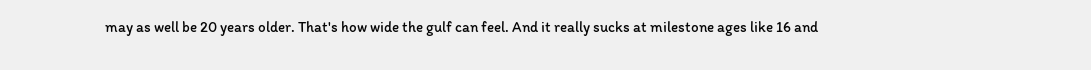may as well be 20 years older. That's how wide the gulf can feel. And it really sucks at milestone ages like 16 and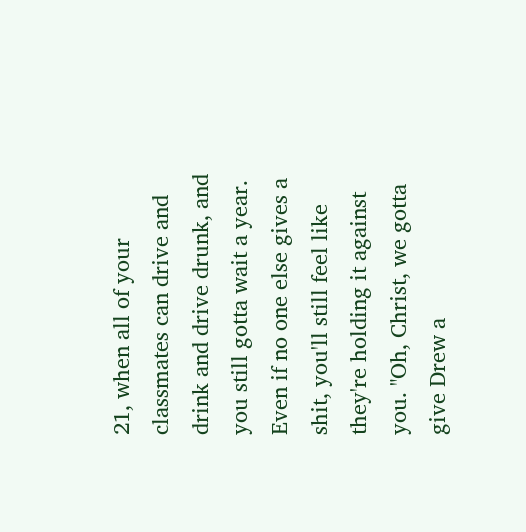21, when all of your classmates can drive and drink and drive drunk, and you still gotta wait a year. Even if no one else gives a shit, you'll still feel like they're holding it against you. "Oh, Christ, we gotta give Drew a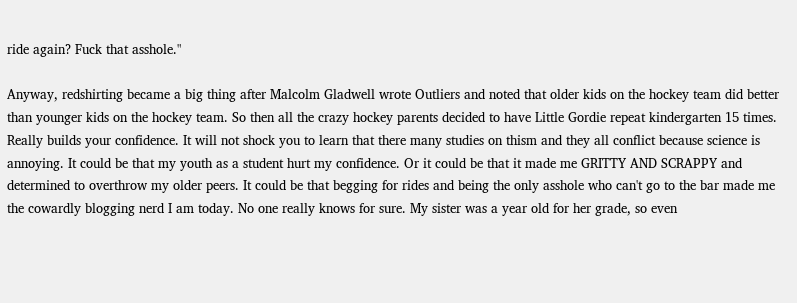ride again? Fuck that asshole."

Anyway, redshirting became a big thing after Malcolm Gladwell wrote Outliers and noted that older kids on the hockey team did better than younger kids on the hockey team. So then all the crazy hockey parents decided to have Little Gordie repeat kindergarten 15 times. Really builds your confidence. It will not shock you to learn that there many studies on thism and they all conflict because science is annoying. It could be that my youth as a student hurt my confidence. Or it could be that it made me GRITTY AND SCRAPPY and determined to overthrow my older peers. It could be that begging for rides and being the only asshole who can't go to the bar made me the cowardly blogging nerd I am today. No one really knows for sure. My sister was a year old for her grade, so even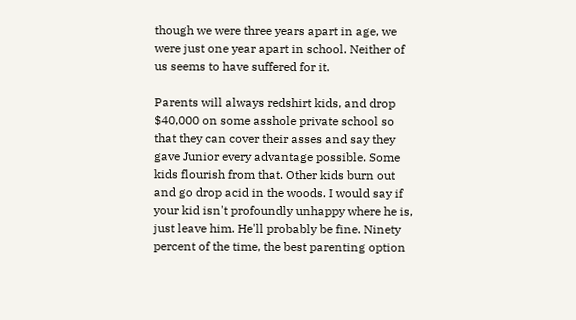though we were three years apart in age, we were just one year apart in school. Neither of us seems to have suffered for it.

Parents will always redshirt kids, and drop $40,000 on some asshole private school so that they can cover their asses and say they gave Junior every advantage possible. Some kids flourish from that. Other kids burn out and go drop acid in the woods. I would say if your kid isn't profoundly unhappy where he is, just leave him. He'll probably be fine. Ninety percent of the time, the best parenting option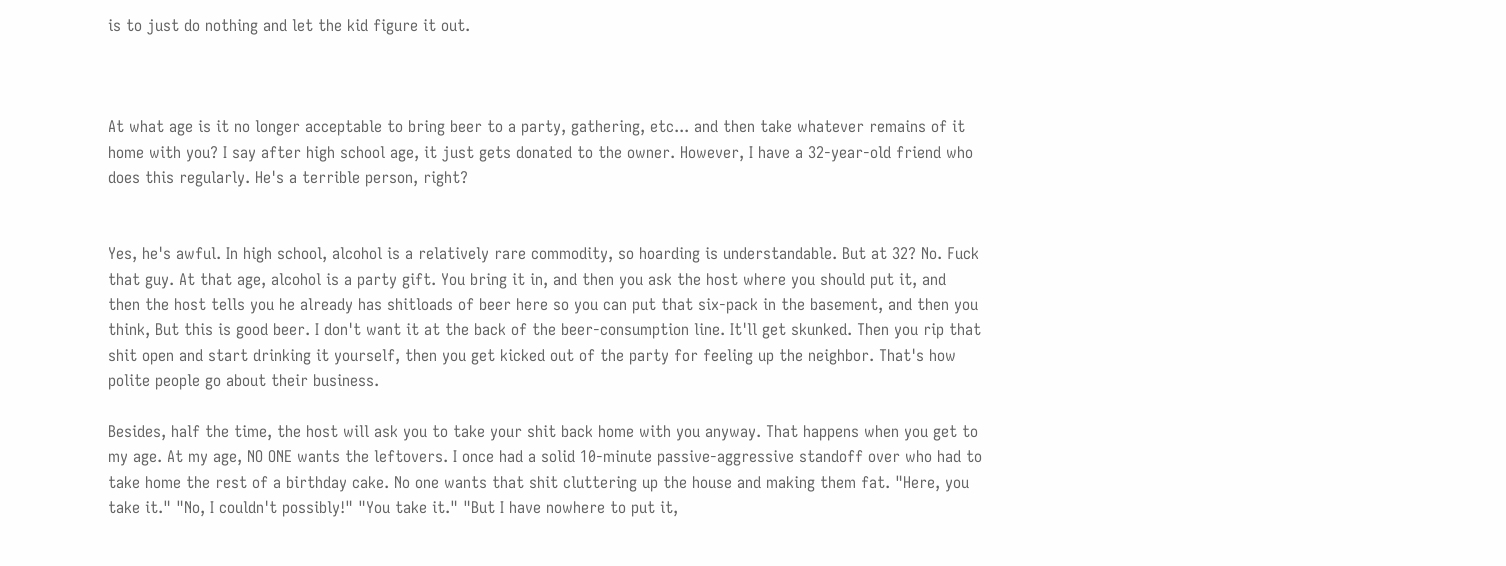is to just do nothing and let the kid figure it out.



At what age is it no longer acceptable to bring beer to a party, gathering, etc... and then take whatever remains of it home with you? I say after high school age, it just gets donated to the owner. However, I have a 32-year-old friend who does this regularly. He's a terrible person, right?


Yes, he's awful. In high school, alcohol is a relatively rare commodity, so hoarding is understandable. But at 32? No. Fuck that guy. At that age, alcohol is a party gift. You bring it in, and then you ask the host where you should put it, and then the host tells you he already has shitloads of beer here so you can put that six-pack in the basement, and then you think, But this is good beer. I don't want it at the back of the beer-consumption line. It'll get skunked. Then you rip that shit open and start drinking it yourself, then you get kicked out of the party for feeling up the neighbor. That's how polite people go about their business.

Besides, half the time, the host will ask you to take your shit back home with you anyway. That happens when you get to my age. At my age, NO ONE wants the leftovers. I once had a solid 10-minute passive-aggressive standoff over who had to take home the rest of a birthday cake. No one wants that shit cluttering up the house and making them fat. "Here, you take it." "No, I couldn't possibly!" "You take it." "But I have nowhere to put it,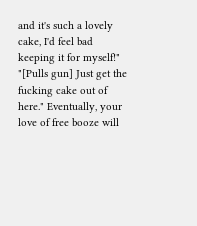and it's such a lovely cake, I'd feel bad keeping it for myself!" "[Pulls gun] Just get the fucking cake out of here." Eventually, your love of free booze will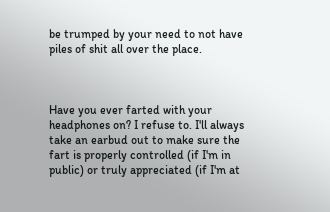be trumped by your need to not have piles of shit all over the place.



Have you ever farted with your headphones on? I refuse to. I'll always take an earbud out to make sure the fart is properly controlled (if I'm in public) or truly appreciated (if I'm at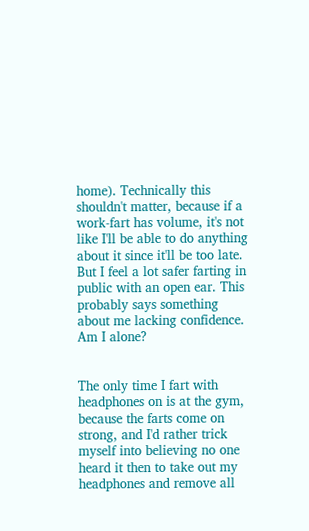home). Technically this shouldn't matter, because if a work-fart has volume, it's not like I'll be able to do anything about it since it'll be too late. But I feel a lot safer farting in public with an open ear. This probably says something about me lacking confidence. Am I alone?


The only time I fart with headphones on is at the gym, because the farts come on strong, and I'd rather trick myself into believing no one heard it then to take out my headphones and remove all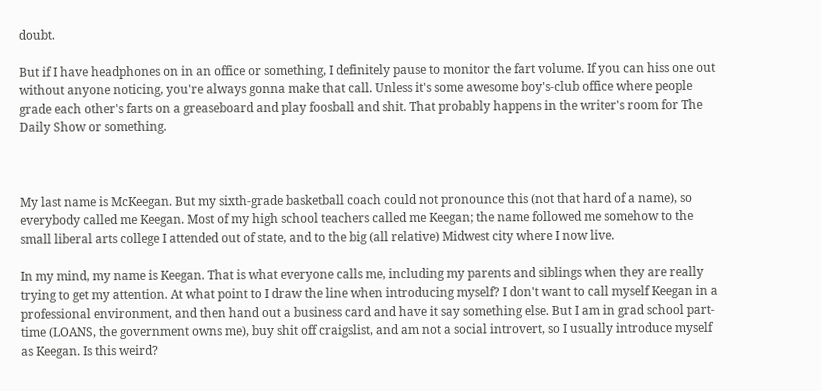doubt.

But if I have headphones on in an office or something, I definitely pause to monitor the fart volume. If you can hiss one out without anyone noticing, you're always gonna make that call. Unless it's some awesome boy's-club office where people grade each other's farts on a greaseboard and play foosball and shit. That probably happens in the writer's room for The Daily Show or something.



My last name is McKeegan. But my sixth-grade basketball coach could not pronounce this (not that hard of a name), so everybody called me Keegan. Most of my high school teachers called me Keegan; the name followed me somehow to the small liberal arts college I attended out of state, and to the big (all relative) Midwest city where I now live.

In my mind, my name is Keegan. That is what everyone calls me, including my parents and siblings when they are really trying to get my attention. At what point to I draw the line when introducing myself? I don't want to call myself Keegan in a professional environment, and then hand out a business card and have it say something else. But I am in grad school part-time (LOANS, the government owns me), buy shit off craigslist, and am not a social introvert, so I usually introduce myself as Keegan. Is this weird?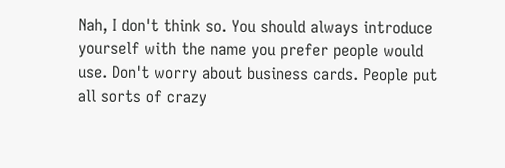Nah, I don't think so. You should always introduce yourself with the name you prefer people would use. Don't worry about business cards. People put all sorts of crazy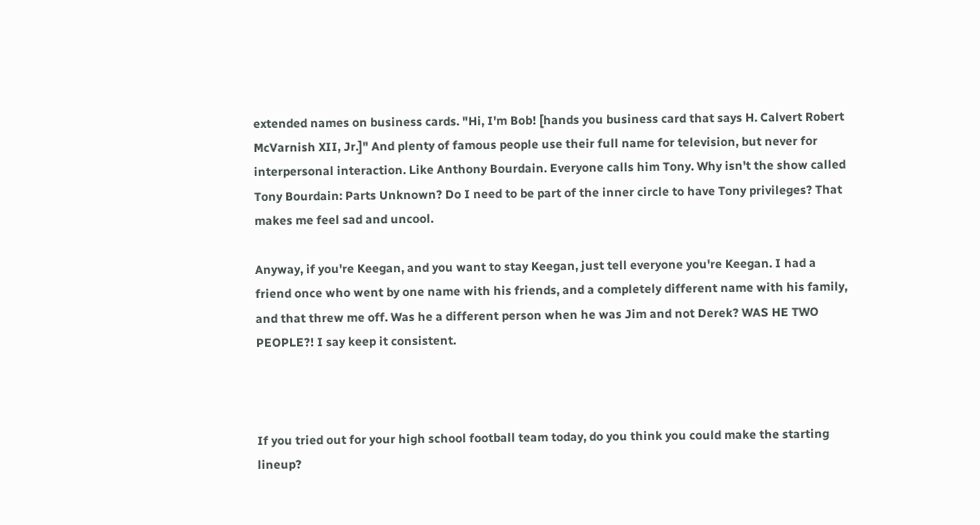extended names on business cards. "Hi, I'm Bob! [hands you business card that says H. Calvert Robert McVarnish XII, Jr.]" And plenty of famous people use their full name for television, but never for interpersonal interaction. Like Anthony Bourdain. Everyone calls him Tony. Why isn't the show called Tony Bourdain: Parts Unknown? Do I need to be part of the inner circle to have Tony privileges? That makes me feel sad and uncool.

Anyway, if you're Keegan, and you want to stay Keegan, just tell everyone you're Keegan. I had a friend once who went by one name with his friends, and a completely different name with his family, and that threw me off. Was he a different person when he was Jim and not Derek? WAS HE TWO PEOPLE?! I say keep it consistent.



If you tried out for your high school football team today, do you think you could make the starting lineup?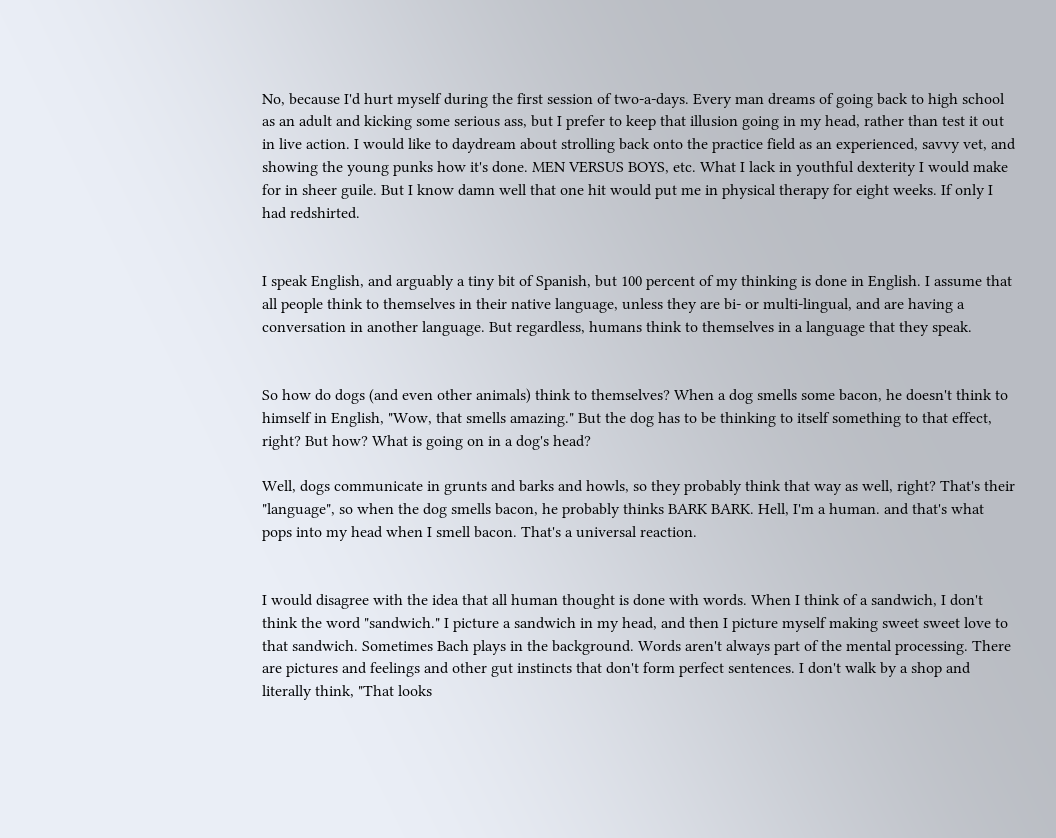No, because I'd hurt myself during the first session of two-a-days. Every man dreams of going back to high school as an adult and kicking some serious ass, but I prefer to keep that illusion going in my head, rather than test it out in live action. I would like to daydream about strolling back onto the practice field as an experienced, savvy vet, and showing the young punks how it's done. MEN VERSUS BOYS, etc. What I lack in youthful dexterity I would make for in sheer guile. But I know damn well that one hit would put me in physical therapy for eight weeks. If only I had redshirted.


I speak English, and arguably a tiny bit of Spanish, but 100 percent of my thinking is done in English. I assume that all people think to themselves in their native language, unless they are bi- or multi-lingual, and are having a conversation in another language. But regardless, humans think to themselves in a language that they speak.


So how do dogs (and even other animals) think to themselves? When a dog smells some bacon, he doesn't think to himself in English, "Wow, that smells amazing." But the dog has to be thinking to itself something to that effect, right? But how? What is going on in a dog's head?

Well, dogs communicate in grunts and barks and howls, so they probably think that way as well, right? That's their "language", so when the dog smells bacon, he probably thinks BARK BARK. Hell, I'm a human. and that's what pops into my head when I smell bacon. That's a universal reaction.


I would disagree with the idea that all human thought is done with words. When I think of a sandwich, I don't think the word "sandwich." I picture a sandwich in my head, and then I picture myself making sweet sweet love to that sandwich. Sometimes Bach plays in the background. Words aren't always part of the mental processing. There are pictures and feelings and other gut instincts that don't form perfect sentences. I don't walk by a shop and literally think, "That looks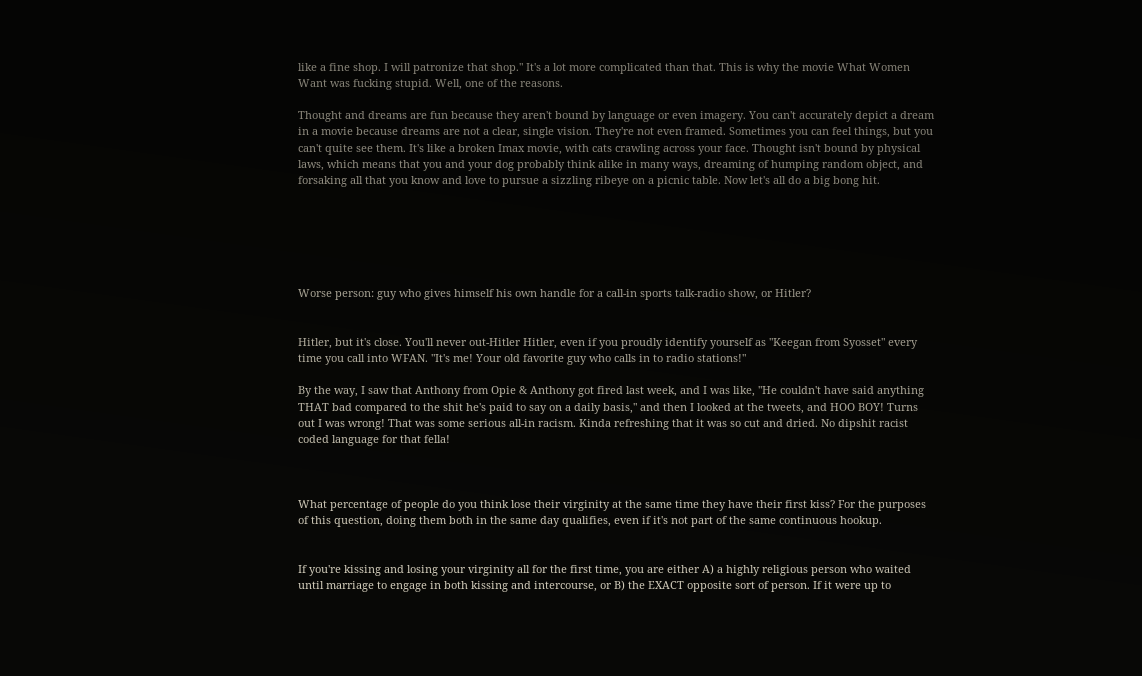like a fine shop. I will patronize that shop." It's a lot more complicated than that. This is why the movie What Women Want was fucking stupid. Well, one of the reasons.

Thought and dreams are fun because they aren't bound by language or even imagery. You can't accurately depict a dream in a movie because dreams are not a clear, single vision. They're not even framed. Sometimes you can feel things, but you can't quite see them. It's like a broken Imax movie, with cats crawling across your face. Thought isn't bound by physical laws, which means that you and your dog probably think alike in many ways, dreaming of humping random object, and forsaking all that you know and love to pursue a sizzling ribeye on a picnic table. Now let's all do a big bong hit.






Worse person: guy who gives himself his own handle for a call-in sports talk-radio show, or Hitler?


Hitler, but it's close. You'll never out-Hitler Hitler, even if you proudly identify yourself as "Keegan from Syosset" every time you call into WFAN. "It's me! Your old favorite guy who calls in to radio stations!"

By the way, I saw that Anthony from Opie & Anthony got fired last week, and I was like, "He couldn't have said anything THAT bad compared to the shit he's paid to say on a daily basis," and then I looked at the tweets, and HOO BOY! Turns out I was wrong! That was some serious all-in racism. Kinda refreshing that it was so cut and dried. No dipshit racist coded language for that fella!



What percentage of people do you think lose their virginity at the same time they have their first kiss? For the purposes of this question, doing them both in the same day qualifies, even if it's not part of the same continuous hookup.


If you're kissing and losing your virginity all for the first time, you are either A) a highly religious person who waited until marriage to engage in both kissing and intercourse, or B) the EXACT opposite sort of person. If it were up to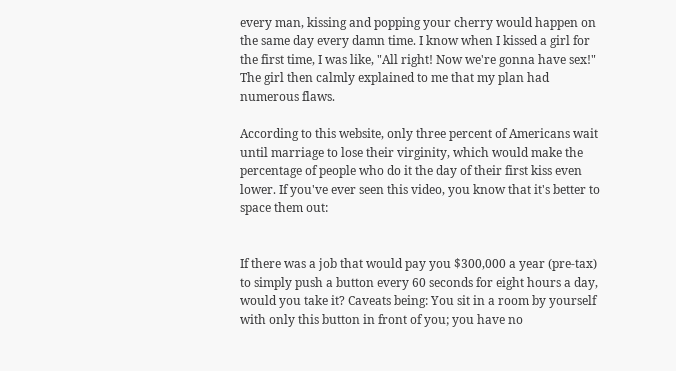every man, kissing and popping your cherry would happen on the same day every damn time. I know when I kissed a girl for the first time, I was like, "All right! Now we're gonna have sex!" The girl then calmly explained to me that my plan had numerous flaws.

According to this website, only three percent of Americans wait until marriage to lose their virginity, which would make the percentage of people who do it the day of their first kiss even lower. If you've ever seen this video, you know that it's better to space them out:


If there was a job that would pay you $300,000 a year (pre-tax) to simply push a button every 60 seconds for eight hours a day, would you take it? Caveats being: You sit in a room by yourself with only this button in front of you; you have no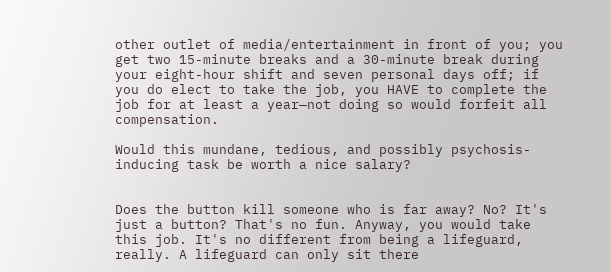other outlet of media/entertainment in front of you; you get two 15-minute breaks and a 30-minute break during your eight-hour shift and seven personal days off; if you do elect to take the job, you HAVE to complete the job for at least a year—not doing so would forfeit all compensation.

Would this mundane, tedious, and possibly psychosis-inducing task be worth a nice salary?


Does the button kill someone who is far away? No? It's just a button? That's no fun. Anyway, you would take this job. It's no different from being a lifeguard, really. A lifeguard can only sit there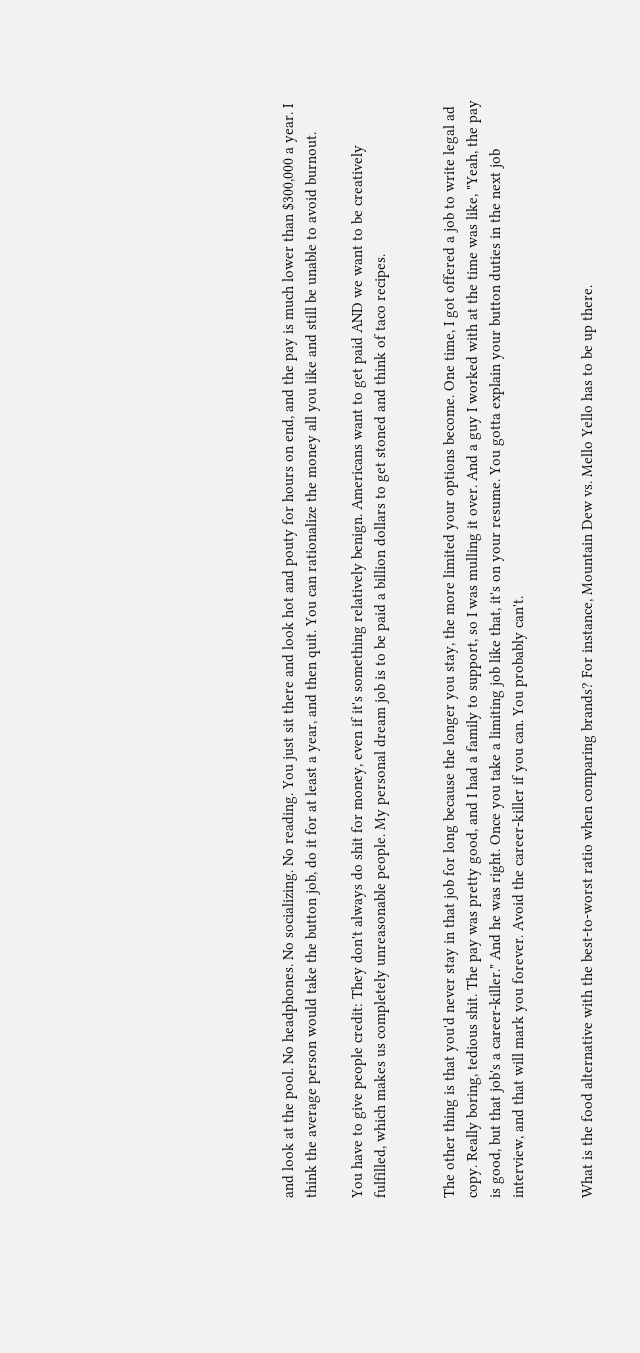and look at the pool. No headphones. No socializing. No reading. You just sit there and look hot and pouty for hours on end, and the pay is much lower than $300,000 a year. I think the average person would take the button job, do it for at least a year, and then quit. You can rationalize the money all you like and still be unable to avoid burnout.

You have to give people credit: They don't always do shit for money, even if it's something relatively benign. Americans want to get paid AND we want to be creatively fulfilled, which makes us completely unreasonable people. My personal dream job is to be paid a billion dollars to get stoned and think of taco recipes.


The other thing is that you'd never stay in that job for long because the longer you stay, the more limited your options become. One time, I got offered a job to write legal ad copy. Really boring, tedious shit. The pay was pretty good, and I had a family to support, so I was mulling it over. And a guy I worked with at the time was like, "Yeah, the pay is good, but that job's a career-killer." And he was right. Once you take a limiting job like that, it's on your resume. You gotta explain your button duties in the next job interview, and that will mark you forever. Avoid the career-killer if you can. You probably can't.


What is the food alternative with the best-to-worst ratio when comparing brands? For instance, Mountain Dew vs. Mello Yello has to be up there.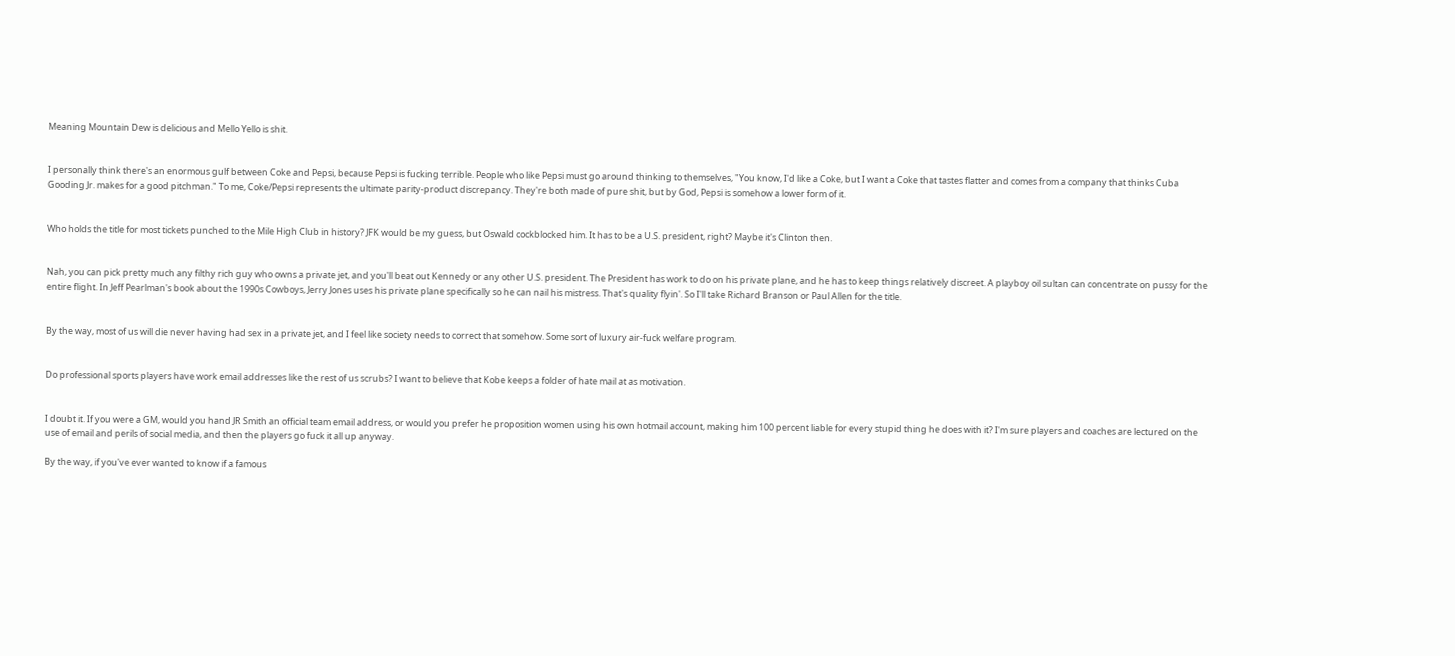Meaning Mountain Dew is delicious and Mello Yello is shit.


I personally think there's an enormous gulf between Coke and Pepsi, because Pepsi is fucking terrible. People who like Pepsi must go around thinking to themselves, "You know, I'd like a Coke, but I want a Coke that tastes flatter and comes from a company that thinks Cuba Gooding Jr. makes for a good pitchman." To me, Coke/Pepsi represents the ultimate parity-product discrepancy. They're both made of pure shit, but by God, Pepsi is somehow a lower form of it.


Who holds the title for most tickets punched to the Mile High Club in history? JFK would be my guess, but Oswald cockblocked him. It has to be a U.S. president, right? Maybe it's Clinton then.


Nah, you can pick pretty much any filthy rich guy who owns a private jet, and you'll beat out Kennedy or any other U.S. president. The President has work to do on his private plane, and he has to keep things relatively discreet. A playboy oil sultan can concentrate on pussy for the entire flight. In Jeff Pearlman's book about the 1990s Cowboys, Jerry Jones uses his private plane specifically so he can nail his mistress. That's quality flyin'. So I'll take Richard Branson or Paul Allen for the title.


By the way, most of us will die never having had sex in a private jet, and I feel like society needs to correct that somehow. Some sort of luxury air-fuck welfare program.


Do professional sports players have work email addresses like the rest of us scrubs? I want to believe that Kobe keeps a folder of hate mail at as motivation.


I doubt it. If you were a GM, would you hand JR Smith an official team email address, or would you prefer he proposition women using his own hotmail account, making him 100 percent liable for every stupid thing he does with it? I'm sure players and coaches are lectured on the use of email and perils of social media, and then the players go fuck it all up anyway.

By the way, if you've ever wanted to know if a famous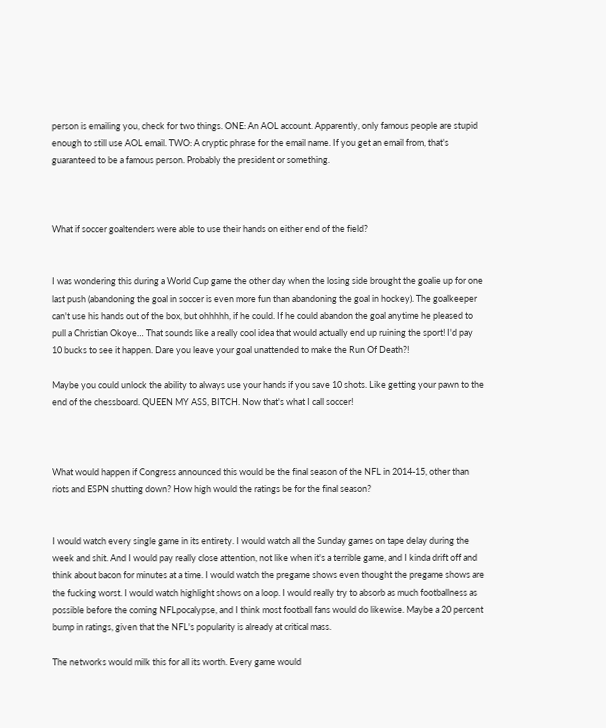person is emailing you, check for two things. ONE: An AOL account. Apparently, only famous people are stupid enough to still use AOL email. TWO: A cryptic phrase for the email name. If you get an email from, that's guaranteed to be a famous person. Probably the president or something.



What if soccer goaltenders were able to use their hands on either end of the field?


I was wondering this during a World Cup game the other day when the losing side brought the goalie up for one last push (abandoning the goal in soccer is even more fun than abandoning the goal in hockey). The goalkeeper can't use his hands out of the box, but ohhhhh, if he could. If he could abandon the goal anytime he pleased to pull a Christian Okoye… That sounds like a really cool idea that would actually end up ruining the sport! I'd pay 10 bucks to see it happen. Dare you leave your goal unattended to make the Run Of Death?!

Maybe you could unlock the ability to always use your hands if you save 10 shots. Like getting your pawn to the end of the chessboard. QUEEN MY ASS, BITCH. Now that's what I call soccer!



What would happen if Congress announced this would be the final season of the NFL in 2014-15, other than riots and ESPN shutting down? How high would the ratings be for the final season?


I would watch every single game in its entirety. I would watch all the Sunday games on tape delay during the week and shit. And I would pay really close attention, not like when it's a terrible game, and I kinda drift off and think about bacon for minutes at a time. I would watch the pregame shows even thought the pregame shows are the fucking worst. I would watch highlight shows on a loop. I would really try to absorb as much footballness as possible before the coming NFLpocalypse, and I think most football fans would do likewise. Maybe a 20 percent bump in ratings, given that the NFL's popularity is already at critical mass.

The networks would milk this for all its worth. Every game would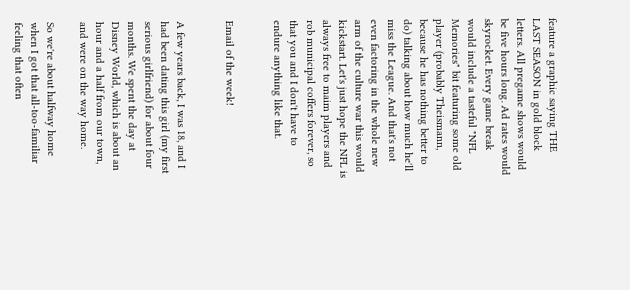feature a graphic saying THE LAST SEASON in gold block letters. All pregame shows would be five hours long. Ad rates would skyrocket. Every game break would include a tasteful "NFL Memories" bit featuring some old player (probably Theismann, because he has nothing better to do) talking about how much he'll miss the League. And that's not even factoring in the whole new arm of the culture war this would kickstart. Let's just hope the NFL is always free to maim players and rob municipal coffers forever, so that you and I don't have to endure anything like that.


Email of the week!


A few years back, I was 18, and I had been dating this girl (my first serious girlfriend) for about four months. We spent the day at Disney World, which is about an hour and a half from our town, and were on the way home.

So we're about halfway home when I got that all-too-familiar feeling that often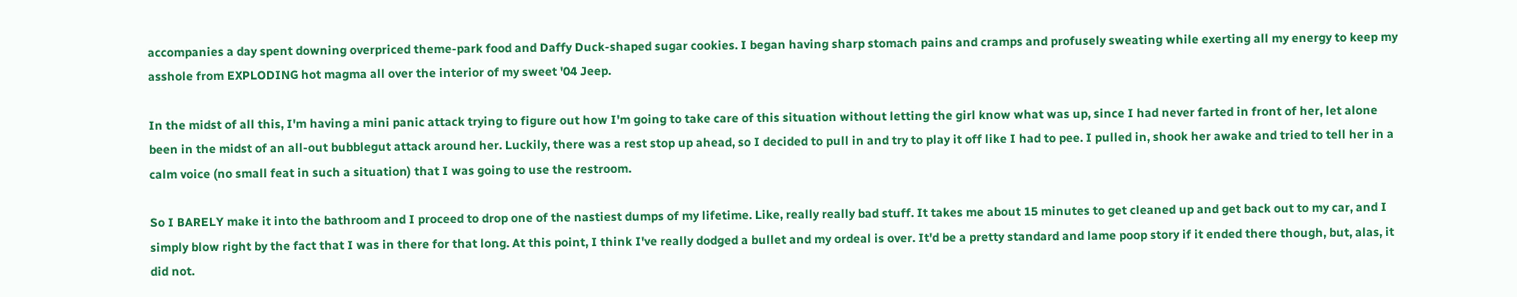accompanies a day spent downing overpriced theme-park food and Daffy Duck-shaped sugar cookies. I began having sharp stomach pains and cramps and profusely sweating while exerting all my energy to keep my asshole from EXPLODING hot magma all over the interior of my sweet '04 Jeep.

In the midst of all this, I'm having a mini panic attack trying to figure out how I'm going to take care of this situation without letting the girl know what was up, since I had never farted in front of her, let alone been in the midst of an all-out bubblegut attack around her. Luckily, there was a rest stop up ahead, so I decided to pull in and try to play it off like I had to pee. I pulled in, shook her awake and tried to tell her in a calm voice (no small feat in such a situation) that I was going to use the restroom.

So I BARELY make it into the bathroom and I proceed to drop one of the nastiest dumps of my lifetime. Like, really really bad stuff. It takes me about 15 minutes to get cleaned up and get back out to my car, and I simply blow right by the fact that I was in there for that long. At this point, I think I've really dodged a bullet and my ordeal is over. It'd be a pretty standard and lame poop story if it ended there though, but, alas, it did not.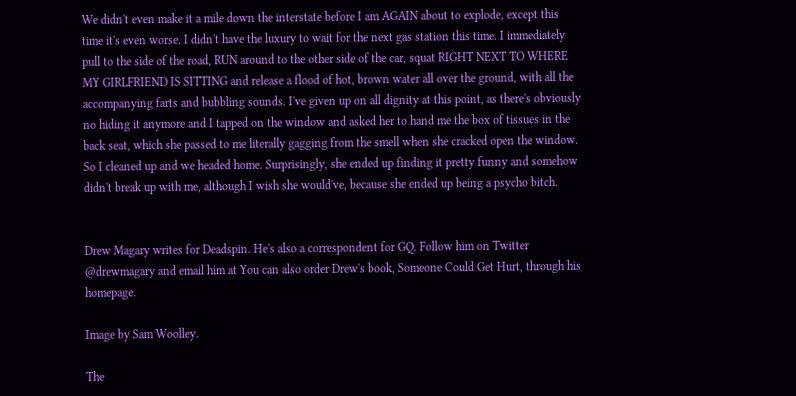We didn't even make it a mile down the interstate before I am AGAIN about to explode, except this time it's even worse. I didn't have the luxury to wait for the next gas station this time. I immediately pull to the side of the road, RUN around to the other side of the car, squat RIGHT NEXT TO WHERE MY GIRLFRIEND IS SITTING and release a flood of hot, brown water all over the ground, with all the accompanying farts and bubbling sounds. I've given up on all dignity at this point, as there's obviously no hiding it anymore and I tapped on the window and asked her to hand me the box of tissues in the back seat, which she passed to me literally gagging from the smell when she cracked open the window. So I cleaned up and we headed home. Surprisingly, she ended up finding it pretty funny and somehow didn't break up with me, although I wish she would've, because she ended up being a psycho bitch.


Drew Magary writes for Deadspin. He's also a correspondent for GQ. Follow him on Twitter @drewmagary and email him at You can also order Drew's book, Someone Could Get Hurt, through his homepage.

Image by Sam Woolley.

The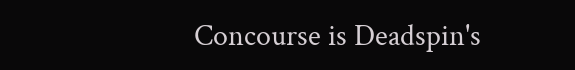Concourse is Deadspin's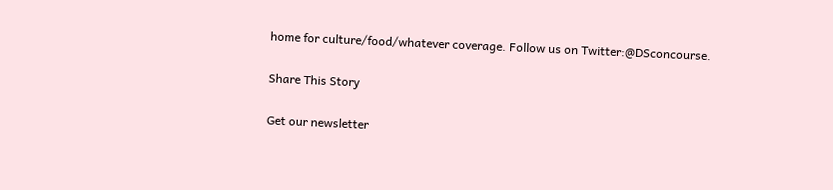home for culture/food/whatever coverage. Follow us on Twitter:@DSconcourse.

Share This Story

Get our newsletter